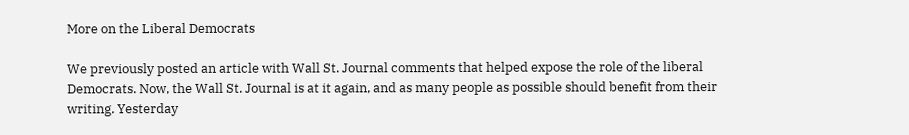More on the Liberal Democrats

We previously posted an article with Wall St. Journal comments that helped expose the role of the liberal Democrats. Now, the Wall St. Journal is at it again, and as many people as possible should benefit from their writing. Yesterday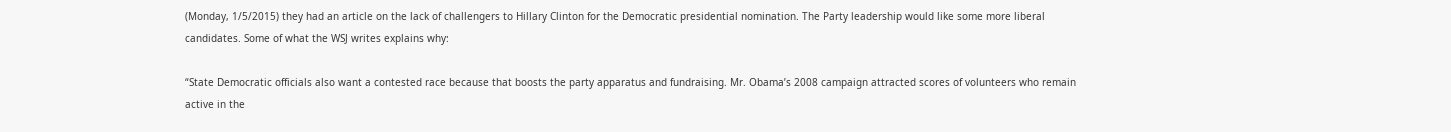(Monday, 1/5/2015) they had an article on the lack of challengers to Hillary Clinton for the Democratic presidential nomination. The Party leadership would like some more liberal candidates. Some of what the WSJ writes explains why:

“State Democratic officials also want a contested race because that boosts the party apparatus and fundraising. Mr. Obama’s 2008 campaign attracted scores of volunteers who remain active in the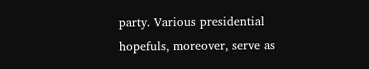party. Various presidential hopefuls, moreover, serve as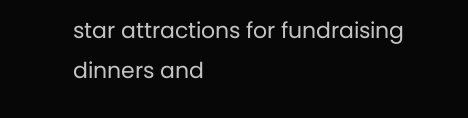star attractions for fundraising dinners and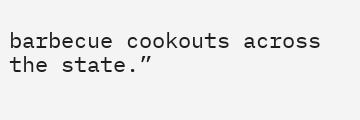barbecue cookouts across the state.”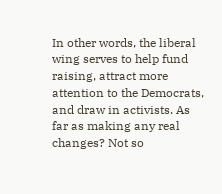In other words, the liberal wing serves to help fund raising, attract more attention to the Democrats, and draw in activists. As far as making any real changes? Not so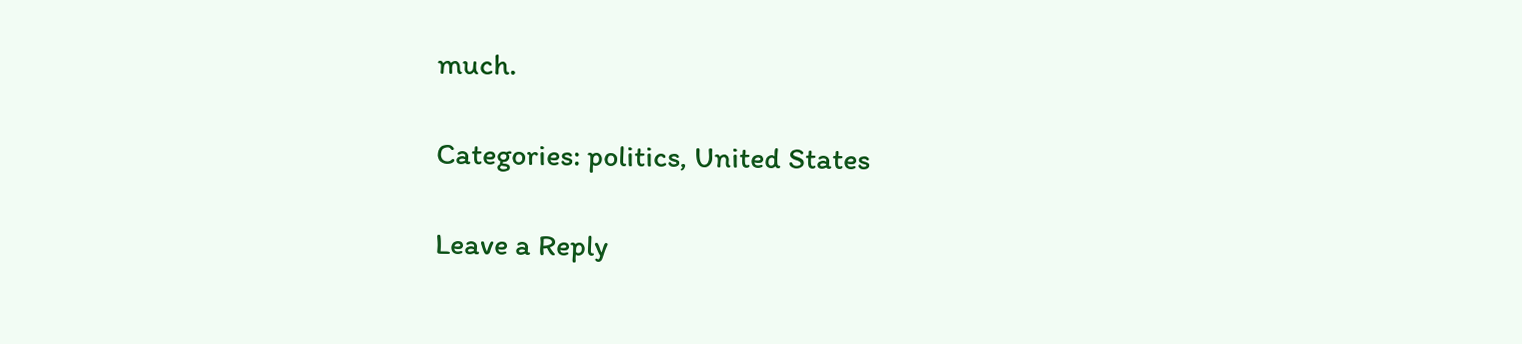much.

Categories: politics, United States

Leave a Reply